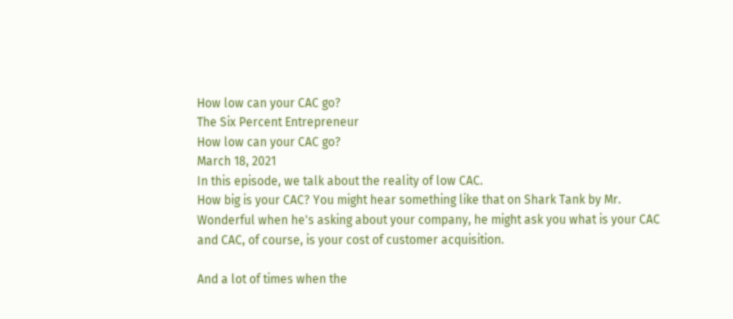How low can your CAC go?
The Six Percent Entrepreneur
How low can your CAC go?
March 18, 2021
In this episode, we talk about the reality of low CAC.
How big is your CAC? You might hear something like that on Shark Tank by Mr. Wonderful when he's asking about your company, he might ask you what is your CAC and CAC, of course, is your cost of customer acquisition.

And a lot of times when the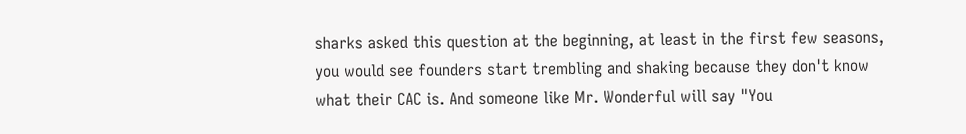sharks asked this question at the beginning, at least in the first few seasons, you would see founders start trembling and shaking because they don't know what their CAC is. And someone like Mr. Wonderful will say "You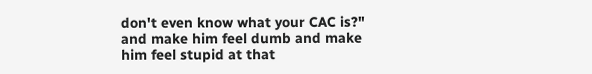don't even know what your CAC is?" and make him feel dumb and make him feel stupid at that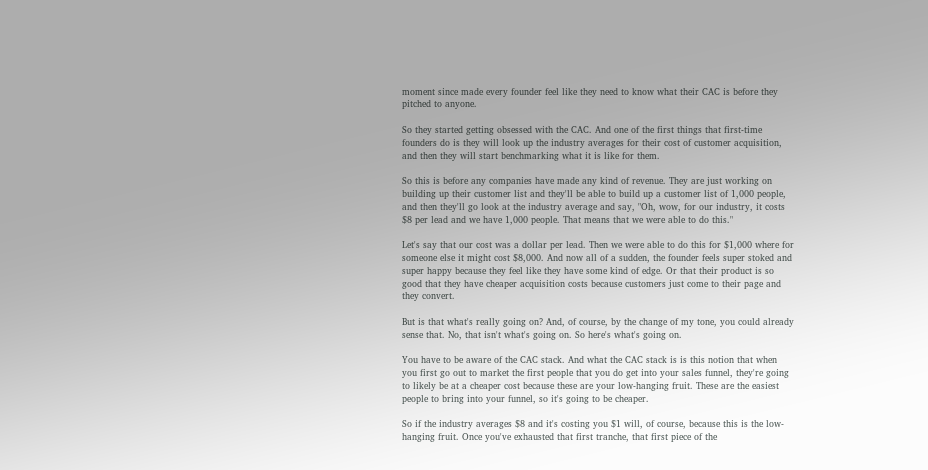moment since made every founder feel like they need to know what their CAC is before they pitched to anyone.

So they started getting obsessed with the CAC. And one of the first things that first-time founders do is they will look up the industry averages for their cost of customer acquisition, and then they will start benchmarking what it is like for them.

So this is before any companies have made any kind of revenue. They are just working on building up their customer list and they'll be able to build up a customer list of 1,000 people, and then they'll go look at the industry average and say, "Oh, wow, for our industry, it costs $8 per lead and we have 1,000 people. That means that we were able to do this."

Let's say that our cost was a dollar per lead. Then we were able to do this for $1,000 where for someone else it might cost $8,000. And now all of a sudden, the founder feels super stoked and super happy because they feel like they have some kind of edge. Or that their product is so good that they have cheaper acquisition costs because customers just come to their page and they convert.

But is that what's really going on? And, of course, by the change of my tone, you could already sense that. No, that isn't what's going on. So here's what's going on.

You have to be aware of the CAC stack. And what the CAC stack is is this notion that when you first go out to market the first people that you do get into your sales funnel, they're going to likely be at a cheaper cost because these are your low-hanging fruit. These are the easiest people to bring into your funnel, so it's going to be cheaper.

So if the industry averages $8 and it's costing you $1 will, of course, because this is the low-hanging fruit. Once you've exhausted that first tranche, that first piece of the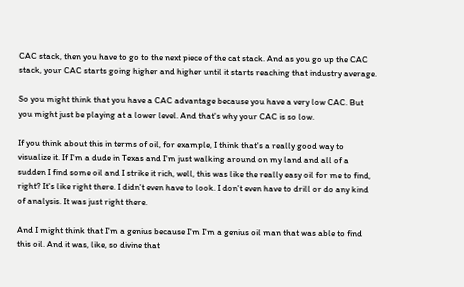CAC stack, then you have to go to the next piece of the cat stack. And as you go up the CAC stack, your CAC starts going higher and higher until it starts reaching that industry average.

So you might think that you have a CAC advantage because you have a very low CAC. But you might just be playing at a lower level. And that's why your CAC is so low.

If you think about this in terms of oil, for example, I think that's a really good way to visualize it. If I'm a dude in Texas and I'm just walking around on my land and all of a sudden I find some oil and I strike it rich, well, this was like the really easy oil for me to find, right? It's like right there. I didn't even have to look. I don't even have to drill or do any kind of analysis. It was just right there.

And I might think that I'm a genius because I'm I'm a genius oil man that was able to find this oil. And it was, like, so divine that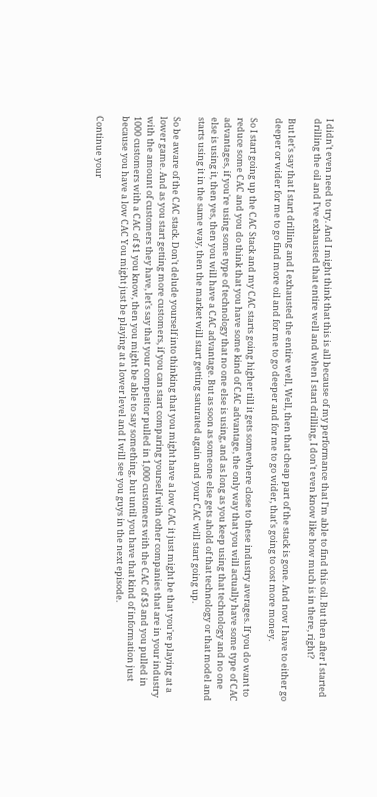I didn't even need to try. And I might think that this is all because of my performance that I'm able to find this oil. But then after I started drilling the oil and I've exhausted that entire well and when I start drilling, I don't even know like how much is in there, right?

But let's say that I start drilling and I exhausted the entire well, Well, then that cheap part of the stack is gone. And now I have to either go deeper or wider for me to go find more oil and for me to go deeper and for me to go wider, that's going to cost more money.

So I start going up the CAC Stack and my CAC starts going higher till it gets somewhere close to these industry averages. If you do want to reduce some CAC and you do think that you have some kind of CAC advantage, the only way that you will actually have some type of CAC advantages, if you're using some type of technology that no one else is using, and as long as you keep using that technology and no one else is using it, then yes, then you will have a CAC advantage. But as soon as someone else gets ahold of that technology or that model and starts using it in the same way, then the market will start getting saturated again and your CAC will start going up.

So be aware of the CAC stack. Don't delude yourself into thinking that you might have a low CAC it just might be that you're playing at a lower game. And as you start getting more customers, if you can start comparing yourself with other companies that are in your industry with the amount of customers they have, let's say that your competitor pulled in 1,000 customers with the CAC of $3 and you pulled in 1000 customers with a CAC of $1 you know, then you might be able to say something, but until you have that kind of information just because you have a low CAC You might just be playing at a lower level and I will see you guys in the next episode.

Continue your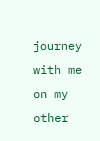journey with me on my other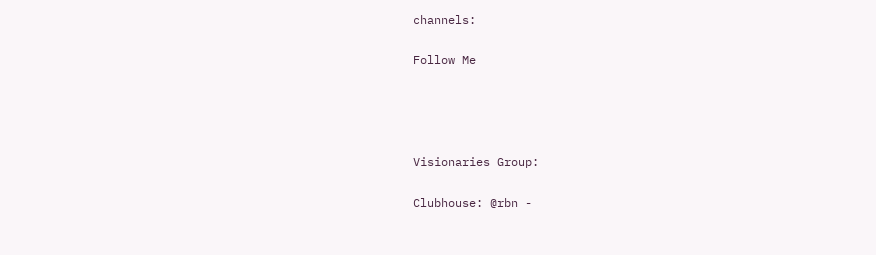channels:

Follow Me




Visionaries Group:

Clubhouse: @rbn -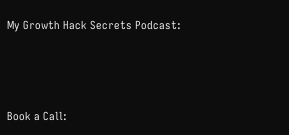My Growth Hack Secrets Podcast:



Book a Call: